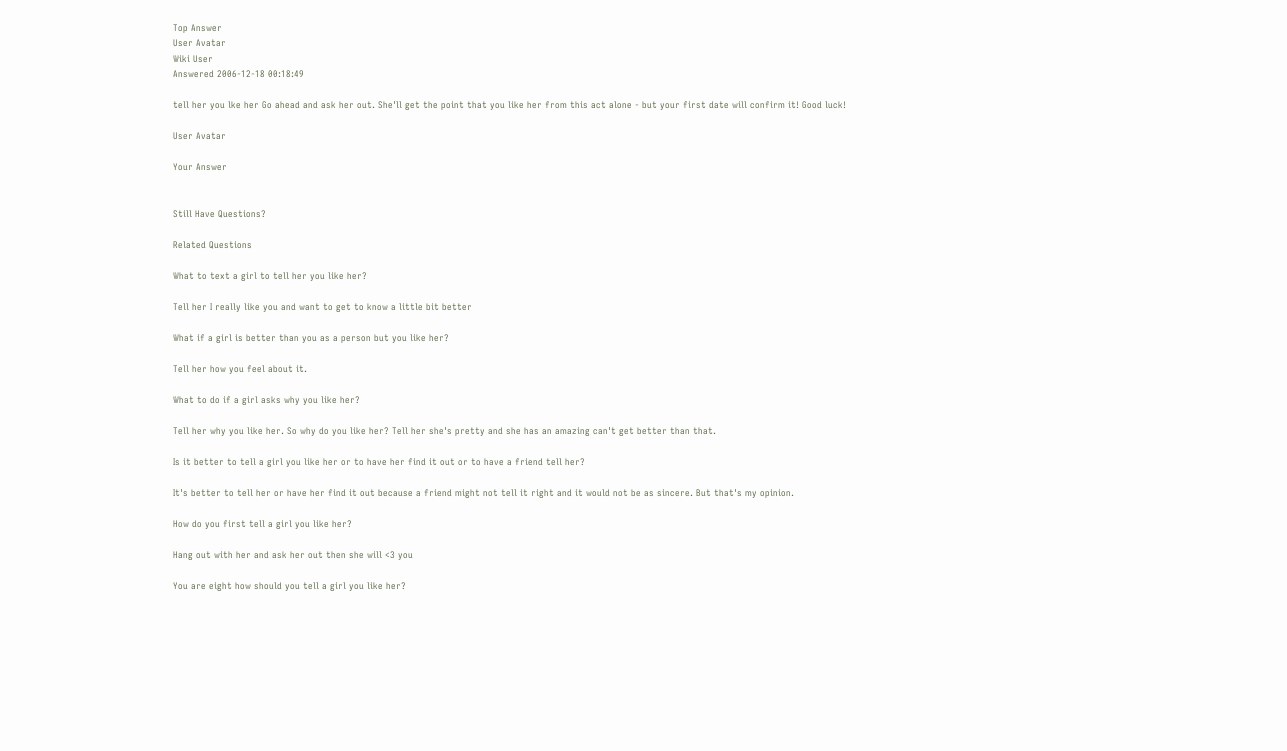Top Answer
User Avatar
Wiki User
Answered 2006-12-18 00:18:49

tell her you lke her Go ahead and ask her out. She'll get the point that you like her from this act alone - but your first date will confirm it! Good luck!

User Avatar

Your Answer


Still Have Questions?

Related Questions

What to text a girl to tell her you like her?

Tell her I really like you and want to get to know a little bit better

What if a girl is better than you as a person but you like her?

Tell her how you feel about it.

What to do if a girl asks why you like her?

Tell her why you like her. So why do you like her? Tell her she's pretty and she has an amazing can't get better than that.

Is it better to tell a girl you like her or to have her find it out or to have a friend tell her?

It's better to tell her or have her find it out because a friend might not tell it right and it would not be as sincere. But that's my opinion.

How do you first tell a girl you like her?

Hang out with her and ask her out then she will <3 you

You are eight how should you tell a girl you like her?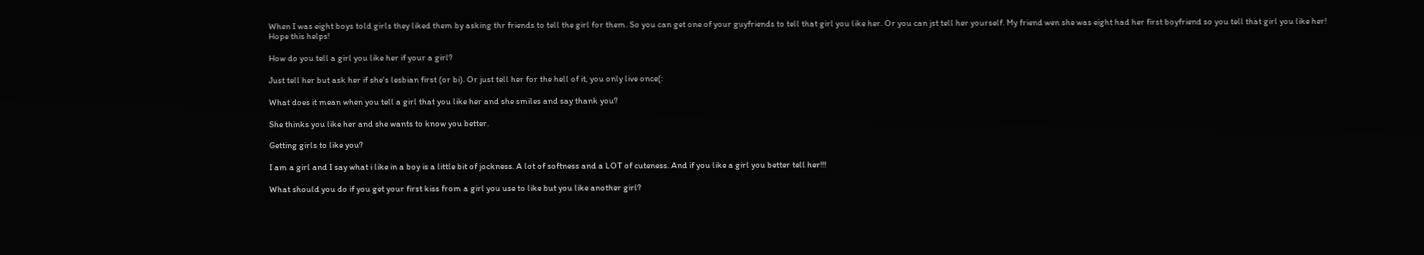When I was eight boys told girls they liked them by asking thr friends to tell the girl for them. So you can get one of your guyfriends to tell that girl you like her. Or you can jst tell her yourself. My friend wen she was eight had her first boyfriend so you tell that girl you like her! Hope this helps!

How do you tell a girl you like her if your a girl?

Just tell her but ask her if she's lesbian first (or bi). Or just tell her for the hell of it, you only live once(:

What does it mean when you tell a girl that you like her and she smiles and say thank you?

She thinks you like her and she wants to know you better.

Getting girls to like you?

I am a girl and I say what i like in a boy is a little bit of jockness. A lot of softness and a LOT of cuteness. And if you like a girl you better tell her!!!

What should you do if you get your first kiss from a girl you use to like but you like another girl?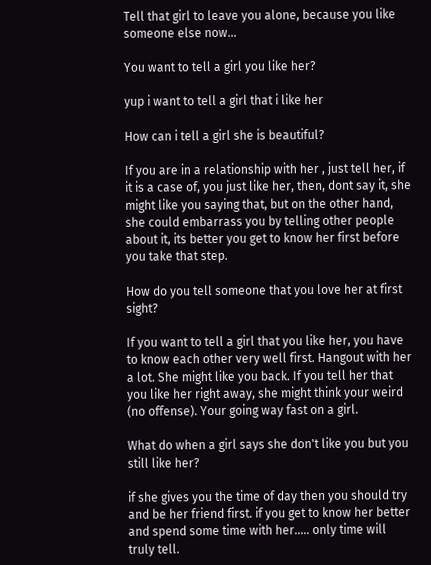Tell that girl to leave you alone, because you like someone else now...

You want to tell a girl you like her?

yup i want to tell a girl that i like her

How can i tell a girl she is beautiful?

If you are in a relationship with her , just tell her, if it is a case of, you just like her, then, dont say it, she might like you saying that, but on the other hand, she could embarrass you by telling other people about it, its better you get to know her first before you take that step.

How do you tell someone that you love her at first sight?

If you want to tell a girl that you like her, you have to know each other very well first. Hangout with her a lot. She might like you back. If you tell her that you like her right away, she might think your weird (no offense). Your going way fast on a girl.

What do when a girl says she don't like you but you still like her?

if she gives you the time of day then you should try and be her friend first. if you get to know her better and spend some time with her..... only time will truly tell.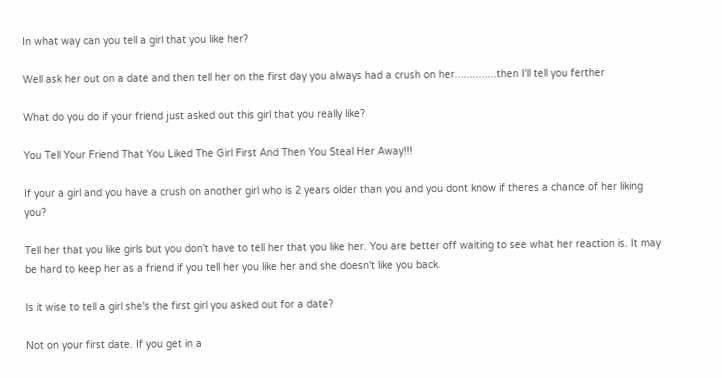In what way can you tell a girl that you like her?

Well ask her out on a date and then tell her on the first day you always had a crush on her..............then I'll tell you ferther

What do you do if your friend just asked out this girl that you really like?

You Tell Your Friend That You Liked The Girl First And Then You Steal Her Away!!!

If your a girl and you have a crush on another girl who is 2 years older than you and you dont know if theres a chance of her liking you?

Tell her that you like girls but you don't have to tell her that you like her. You are better off waiting to see what her reaction is. It may be hard to keep her as a friend if you tell her you like her and she doesn't like you back.

Is it wise to tell a girl she's the first girl you asked out for a date?

Not on your first date. If you get in a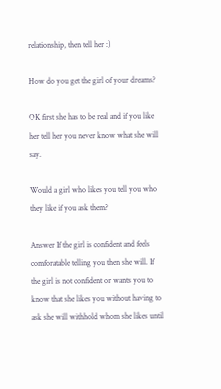relationship, then tell her :)

How do you get the girl of your dreams?

OK first she has to be real and if you like her tell her you never know what she will say.

Would a girl who likes you tell you who they like if you ask them?

Answer If the girl is confident and feels comforatable telling you then she will. If the girl is not confident or wants you to know that she likes you without having to ask she will withhold whom she likes until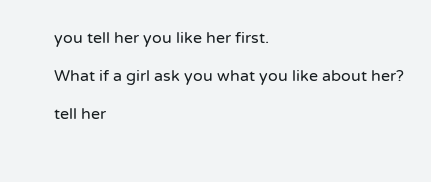you tell her you like her first.

What if a girl ask you what you like about her?

tell her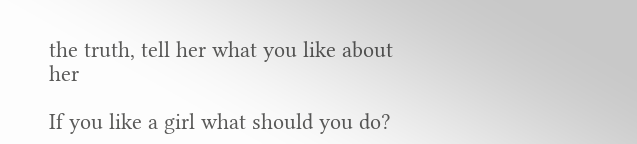the truth, tell her what you like about her

If you like a girl what should you do?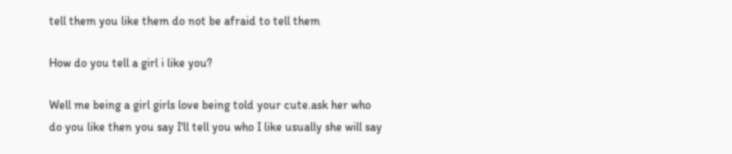tell them you like them do not be afraid to tell them

How do you tell a girl i like you?

Well me being a girl girls love being told your cute.ask her who do you like then you say I'll tell you who I like usually she will say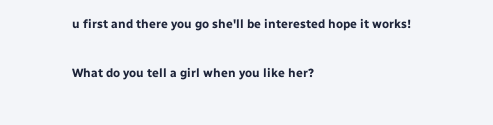u first and there you go she'll be interested hope it works!

What do you tell a girl when you like her?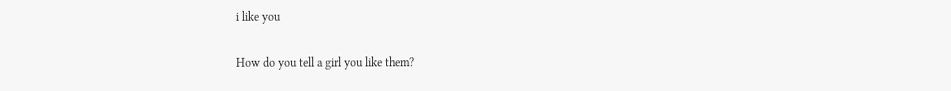i like you

How do you tell a girl you like them?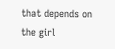that depends on the girl